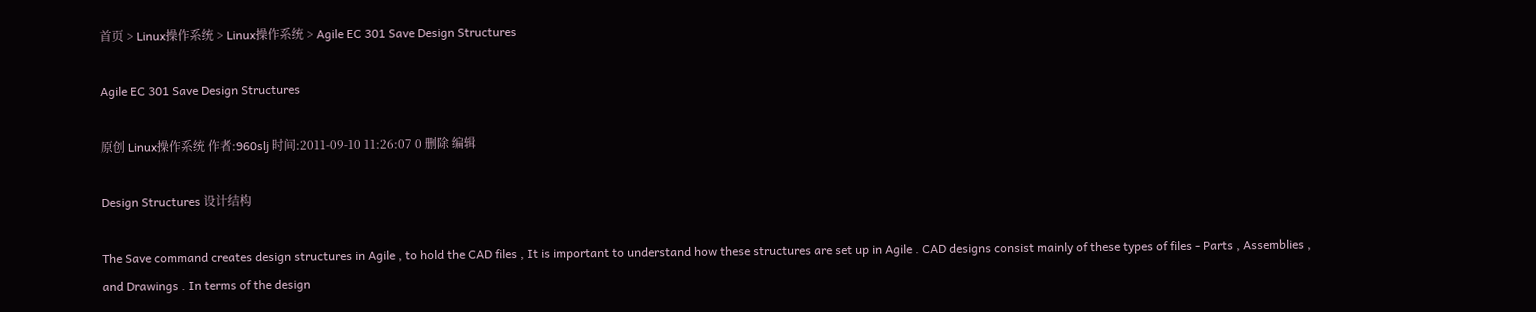首页 > Linux操作系统 > Linux操作系统 > Agile EC 301 Save Design Structures

Agile EC 301 Save Design Structures

原创 Linux操作系统 作者:960slj 时间:2011-09-10 11:26:07 0 删除 编辑

Design Structures 设计结构

The Save command creates design structures in Agile , to hold the CAD files , It is important to understand how these structures are set up in Agile . CAD designs consist mainly of these types of files - Parts , Assemblies , and Drawings . In terms of the design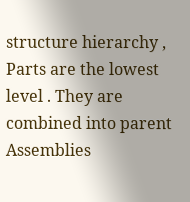structure hierarchy , Parts are the lowest level . They are combined into parent Assemblies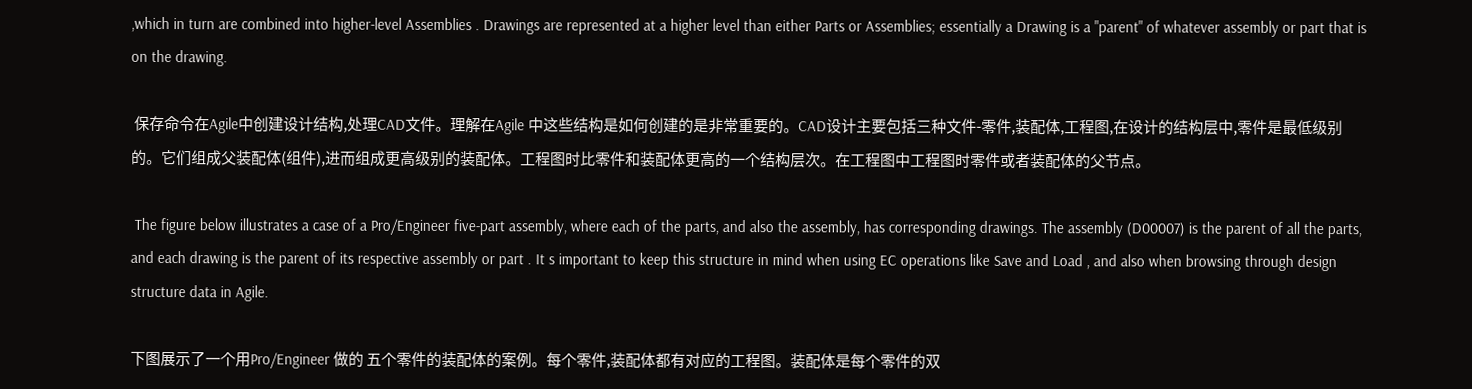,which in turn are combined into higher-level Assemblies . Drawings are represented at a higher level than either Parts or Assemblies; essentially a Drawing is a "parent" of whatever assembly or part that is on the drawing.

 保存命令在Agile中创建设计结构,处理CAD文件。理解在Agile 中这些结构是如何创建的是非常重要的。CAD设计主要包括三种文件-零件,装配体,工程图,在设计的结构层中,零件是最低级别的。它们组成父装配体(组件),进而组成更高级别的装配体。工程图时比零件和装配体更高的一个结构层次。在工程图中工程图时零件或者装配体的父节点。

 The figure below illustrates a case of a Pro/Engineer five-part assembly, where each of the parts, and also the assembly, has corresponding drawings. The assembly (D00007) is the parent of all the parts, and each drawing is the parent of its respective assembly or part . It s important to keep this structure in mind when using EC operations like Save and Load , and also when browsing through design structure data in Agile.

下图展示了一个用Pro/Engineer 做的 五个零件的装配体的案例。每个零件,装配体都有对应的工程图。装配体是每个零件的双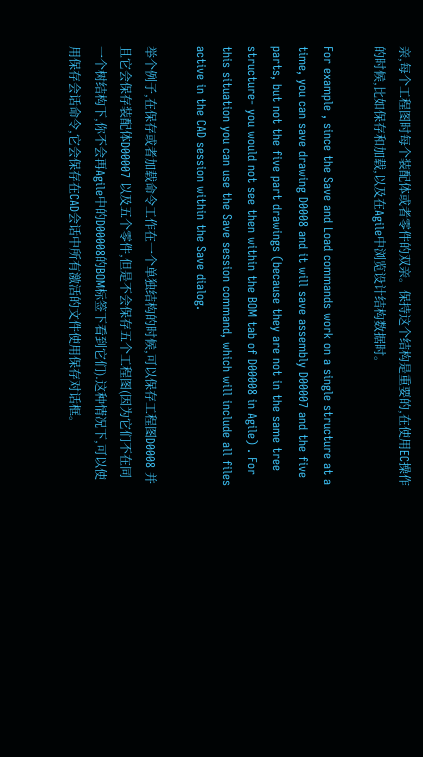亲,每个工程图时每个装配体或者零件的双亲。保持这个结构是重要的,在使用EC操作的时候,比如保存和加载,以及在Agile中浏览设计结构数据时。

For example , since the Save and Load commands work on a single structure at a time, you can save drawing D0008 and it will save assembly D00007 and the five parts, but not the five part drawings (because they are not in the same tree structure- you would not see then within the BOM tab of D00008 in Agile) . For this situation you can use the Save session command, which will include all files active in the CAD session within the Save dialog.

举个例子,在保存或者加载命令工作在一个单独结构的时候,可以保存工程图D0008 并且它会保存装配体D00007 以及五个零件,但是不会保存五个工程图(因为它们不在同一个树结构下,你不会再Agile中的D00008的BOM标签下看到它们).这种情况下,可以使用保存会话命令,它会保存在CAD会话中所有激活的文件使用保存对话框。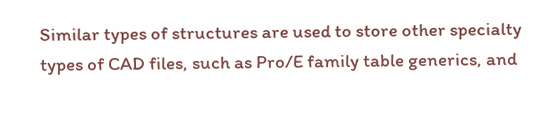Similar types of structures are used to store other specialty types of CAD files, such as Pro/E family table generics, and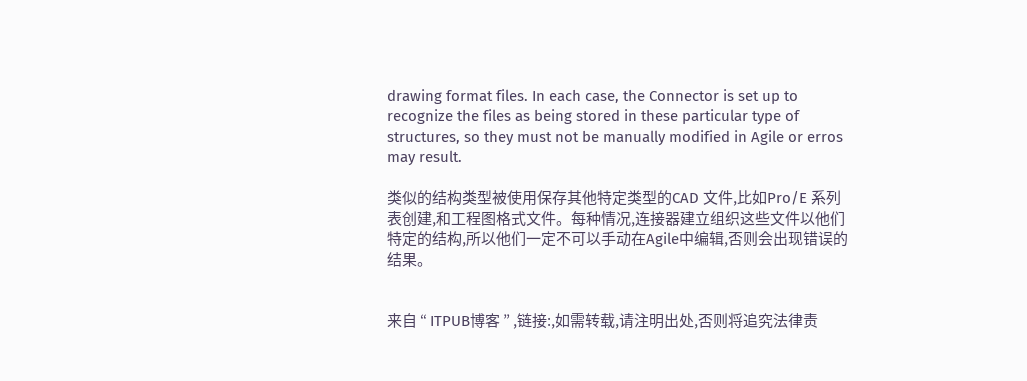drawing format files. In each case, the Connector is set up to recognize the files as being stored in these particular type of structures, so they must not be manually modified in Agile or erros may result.

类似的结构类型被使用保存其他特定类型的CAD 文件,比如Pro/E 系列表创建,和工程图格式文件。每种情况,连接器建立组织这些文件以他们特定的结构,所以他们一定不可以手动在Agile中编辑,否则会出现错误的结果。


来自 “ ITPUB博客 ” ,链接:,如需转载,请注明出处,否则将追究法律责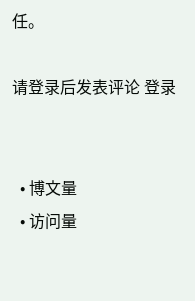任。

请登录后发表评论 登录


  • 博文量
  • 访问量